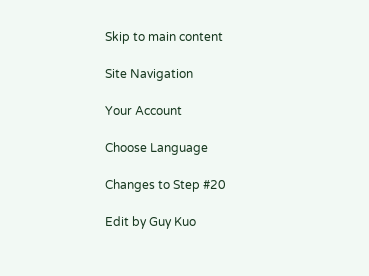Skip to main content

Site Navigation

Your Account

Choose Language

Changes to Step #20

Edit by Guy Kuo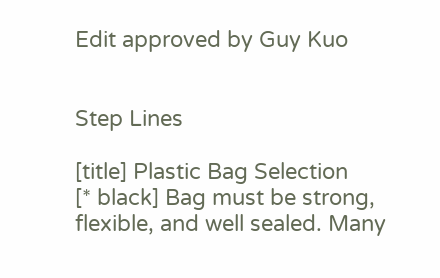Edit approved by Guy Kuo


Step Lines

[title] Plastic Bag Selection
[* black] Bag must be strong, flexible, and well sealed. Many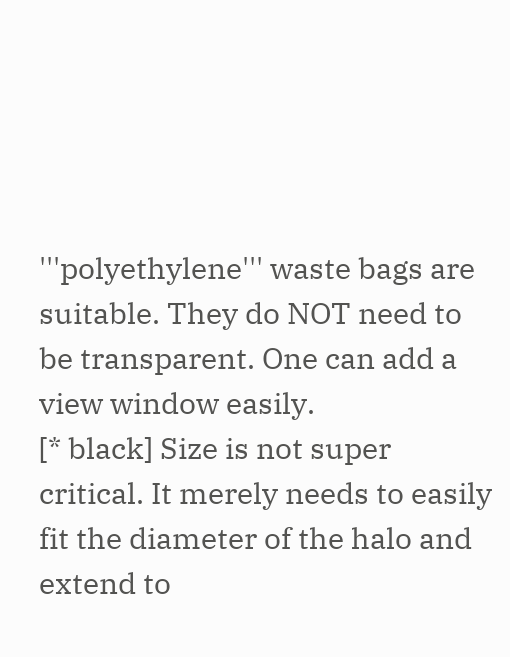'''polyethylene''' waste bags are suitable. They do NOT need to be transparent. One can add a view window easily.
[* black] Size is not super critical. It merely needs to easily fit the diameter of the halo and extend to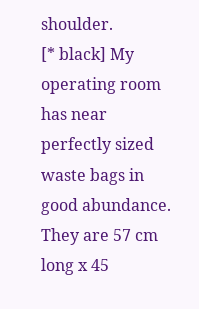shoulder.
[* black] My operating room has near perfectly sized waste bags in good abundance. They are 57 cm long x 45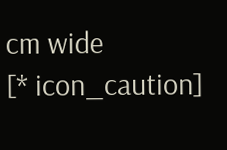cm wide
[* icon_caution]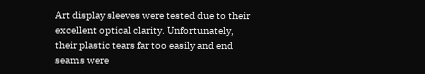Art display sleeves were tested due to their excellent optical clarity. Unfortunately, their plastic tears far too easily and end seams were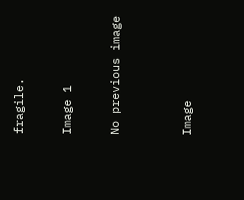fragile.

Image 1

No previous image


Image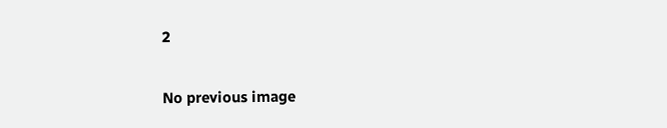2

No previous image